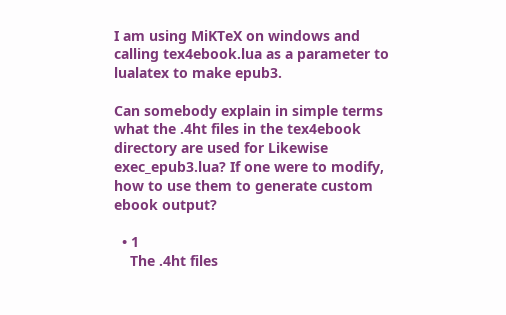I am using MiKTeX on windows and calling tex4ebook.lua as a parameter to lualatex to make epub3.

Can somebody explain in simple terms what the .4ht files in the tex4ebook directory are used for Likewise exec_epub3.lua? If one were to modify, how to use them to generate custom ebook output?

  • 1
    The .4ht files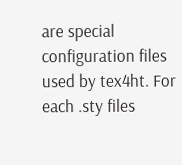are special configuration files used by tex4ht. For each .sty files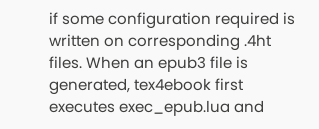if some configuration required is written on corresponding .4ht files. When an epub3 file is generated, tex4ebook first executes exec_epub.lua and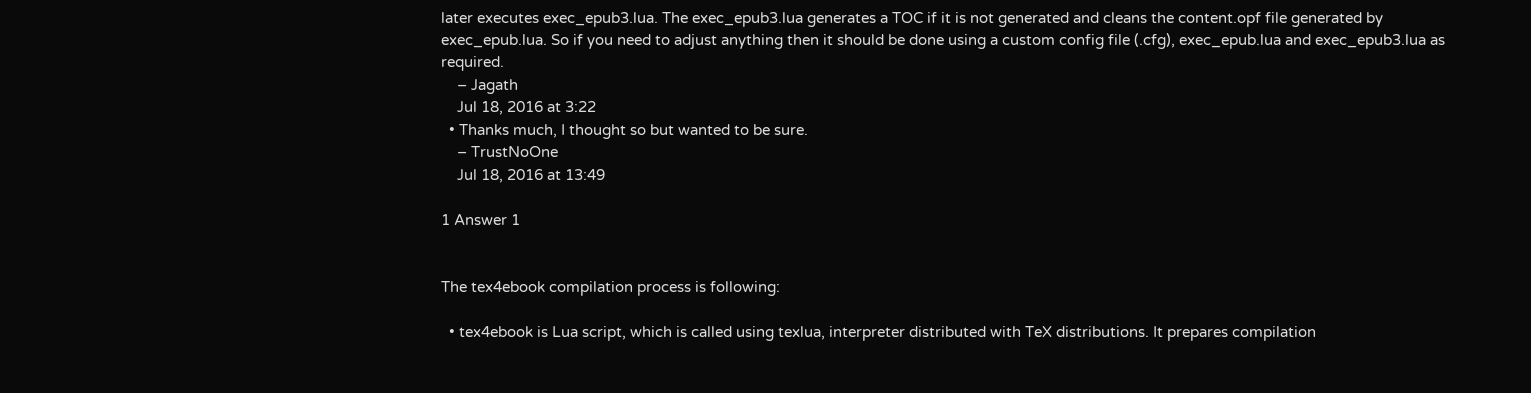later executes exec_epub3.lua. The exec_epub3.lua generates a TOC if it is not generated and cleans the content.opf file generated by exec_epub.lua. So if you need to adjust anything then it should be done using a custom config file (.cfg), exec_epub.lua and exec_epub3.lua as required.
    – Jagath
    Jul 18, 2016 at 3:22
  • Thanks much, I thought so but wanted to be sure.
    – TrustNoOne
    Jul 18, 2016 at 13:49

1 Answer 1


The tex4ebook compilation process is following:

  • tex4ebook is Lua script, which is called using texlua, interpreter distributed with TeX distributions. It prepares compilation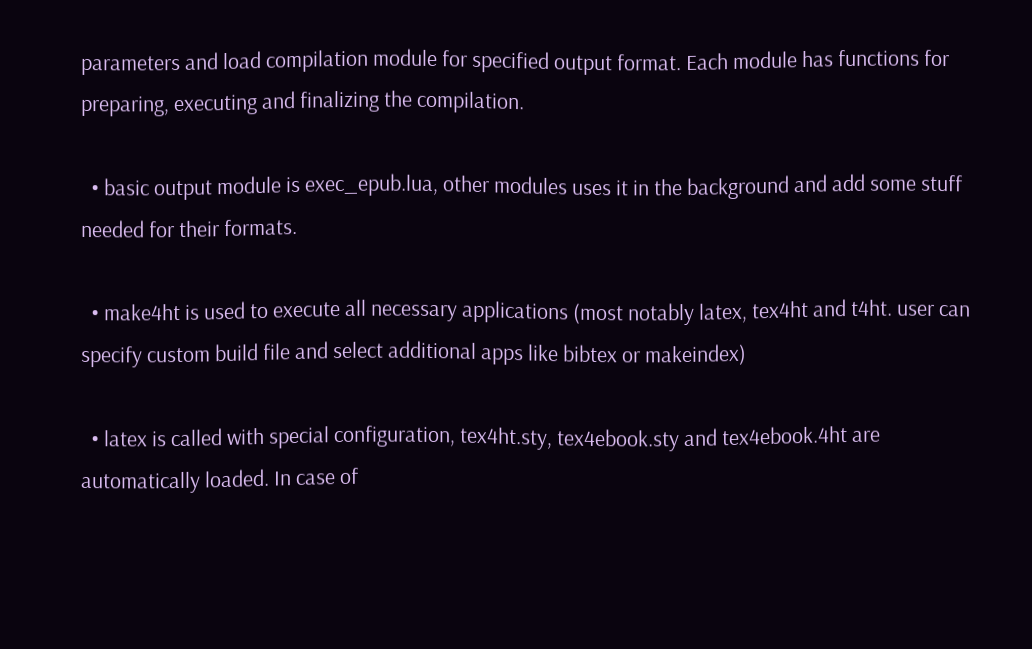parameters and load compilation module for specified output format. Each module has functions for preparing, executing and finalizing the compilation.

  • basic output module is exec_epub.lua, other modules uses it in the background and add some stuff needed for their formats.

  • make4ht is used to execute all necessary applications (most notably latex, tex4ht and t4ht. user can specify custom build file and select additional apps like bibtex or makeindex)

  • latex is called with special configuration, tex4ht.sty, tex4ebook.sty and tex4ebook.4ht are automatically loaded. In case of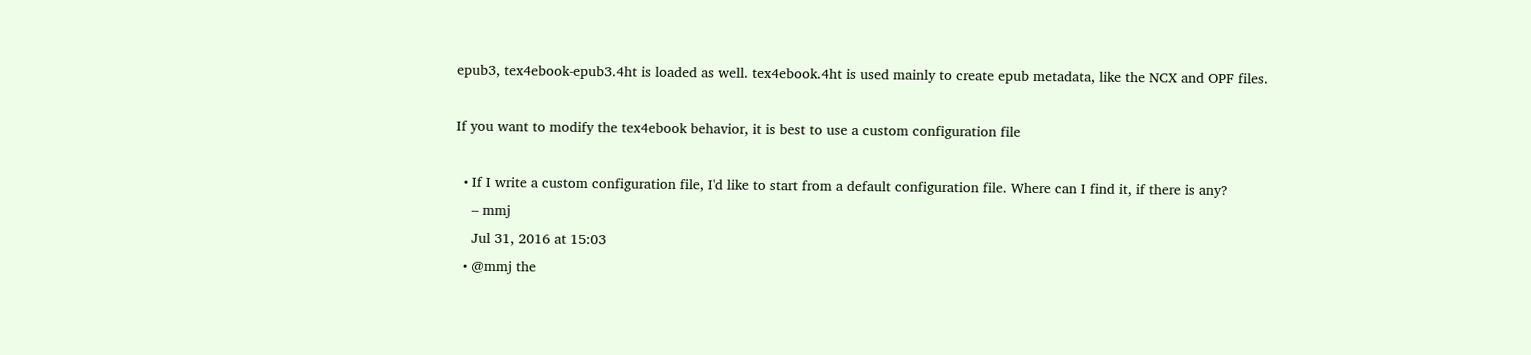epub3, tex4ebook-epub3.4ht is loaded as well. tex4ebook.4ht is used mainly to create epub metadata, like the NCX and OPF files.

If you want to modify the tex4ebook behavior, it is best to use a custom configuration file

  • If I write a custom configuration file, I'd like to start from a default configuration file. Where can I find it, if there is any?
    – mmj
    Jul 31, 2016 at 15:03
  • @mmj the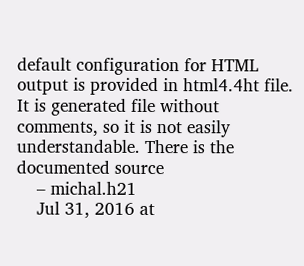default configuration for HTML output is provided in html4.4ht file. It is generated file without comments, so it is not easily understandable. There is the documented source
    – michal.h21
    Jul 31, 2016 at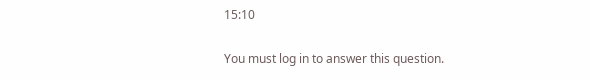15:10

You must log in to answer this question.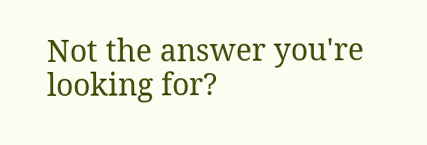Not the answer you're looking for?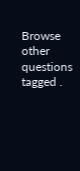Browse other questions tagged .